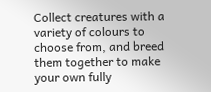Collect creatures with a variety of colours to choose from, and breed them together to make your own fully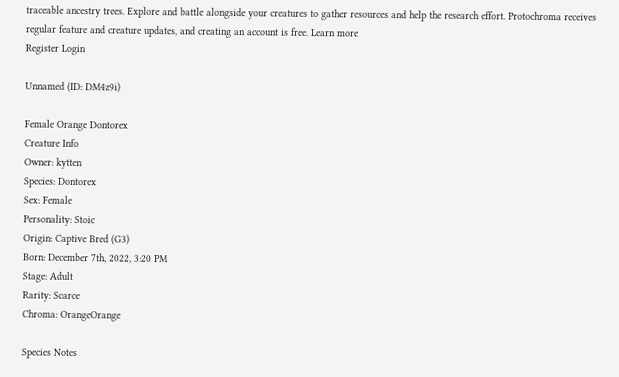traceable ancestry trees. Explore and battle alongside your creatures to gather resources and help the research effort. Protochroma receives regular feature and creature updates, and creating an account is free. Learn more
Register Login

Unnamed (ID: DM4z9i)

Female Orange Dontorex
Creature Info
Owner: kytten
Species: Dontorex
Sex: Female
Personality: Stoic
Origin: Captive Bred (G3)
Born: December 7th, 2022, 3:20 PM
Stage: Adult
Rarity: Scarce
Chroma: OrangeOrange

Species Notes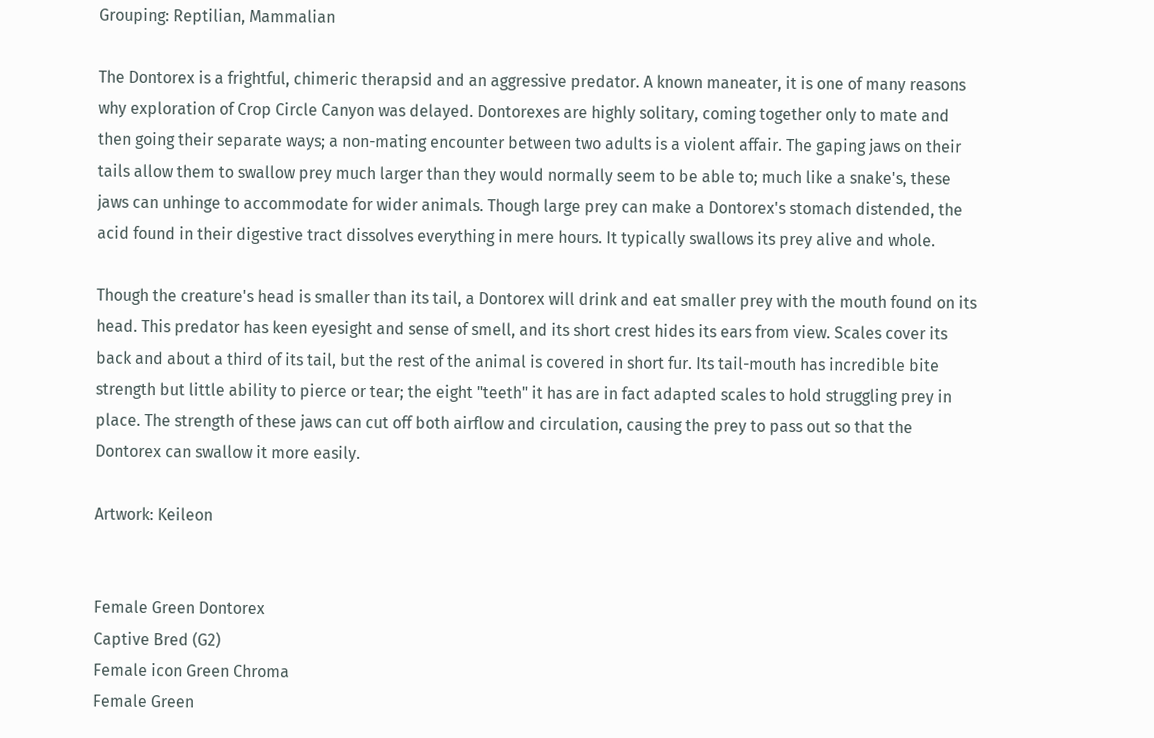Grouping: Reptilian, Mammalian

The Dontorex is a frightful, chimeric therapsid and an aggressive predator. A known maneater, it is one of many reasons why exploration of Crop Circle Canyon was delayed. Dontorexes are highly solitary, coming together only to mate and then going their separate ways; a non-mating encounter between two adults is a violent affair. The gaping jaws on their tails allow them to swallow prey much larger than they would normally seem to be able to; much like a snake's, these jaws can unhinge to accommodate for wider animals. Though large prey can make a Dontorex's stomach distended, the acid found in their digestive tract dissolves everything in mere hours. It typically swallows its prey alive and whole.

Though the creature's head is smaller than its tail, a Dontorex will drink and eat smaller prey with the mouth found on its head. This predator has keen eyesight and sense of smell, and its short crest hides its ears from view. Scales cover its back and about a third of its tail, but the rest of the animal is covered in short fur. Its tail-mouth has incredible bite strength but little ability to pierce or tear; the eight "teeth" it has are in fact adapted scales to hold struggling prey in place. The strength of these jaws can cut off both airflow and circulation, causing the prey to pass out so that the Dontorex can swallow it more easily.

Artwork: Keileon


Female Green Dontorex
Captive Bred (G2)
Female icon Green Chroma
Female Green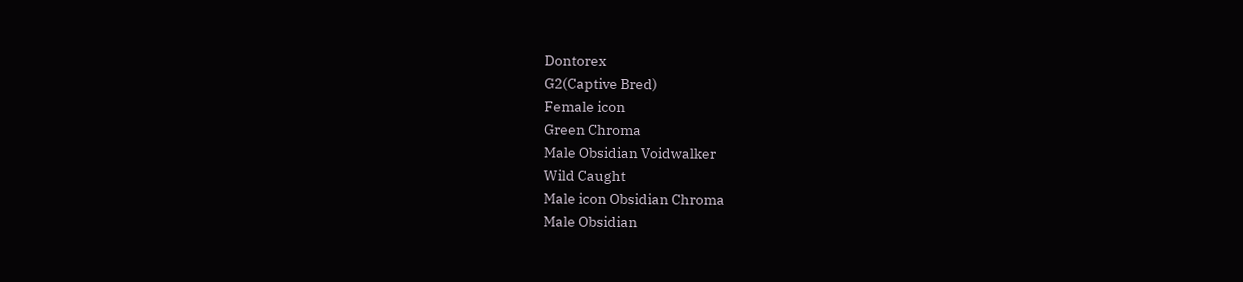Dontorex
G2(Captive Bred)
Female icon
Green Chroma
Male Obsidian Voidwalker
Wild Caught
Male icon Obsidian Chroma
Male Obsidian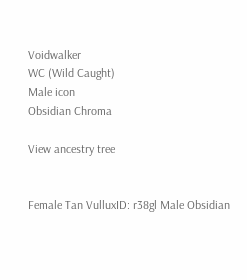Voidwalker
WC (Wild Caught)
Male icon
Obsidian Chroma

View ancestry tree


Female Tan VulluxID: r38gl Male Obsidian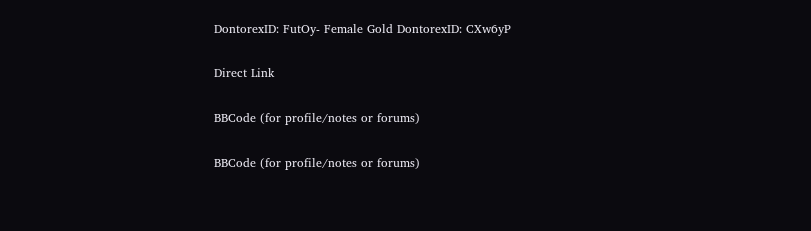DontorexID: FutOy- Female Gold DontorexID: CXw6yP

Direct Link

BBCode (for profile/notes or forums)

BBCode (for profile/notes or forums)